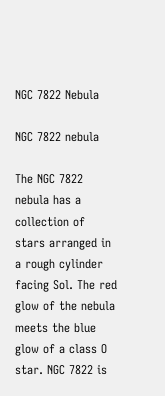NGC 7822 Nebula

NGC 7822 nebula

The NGC 7822 nebula has a collection of stars arranged in a rough cylinder facing Sol. The red glow of the nebula meets the blue glow of a class O star. NGC 7822 is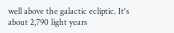well above the galactic ecliptic. It's about 2,790 light years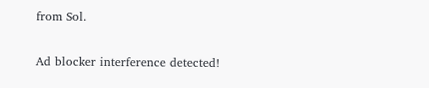from Sol.

Ad blocker interference detected!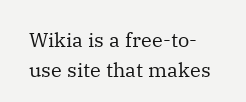Wikia is a free-to-use site that makes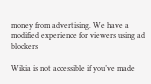money from advertising. We have a modified experience for viewers using ad blockers

Wikia is not accessible if you’ve made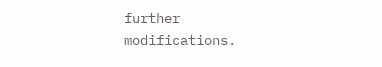further modifications.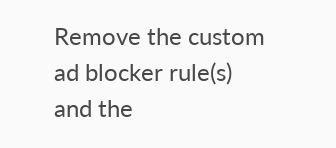Remove the custom ad blocker rule(s) and the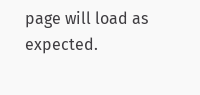page will load as expected.